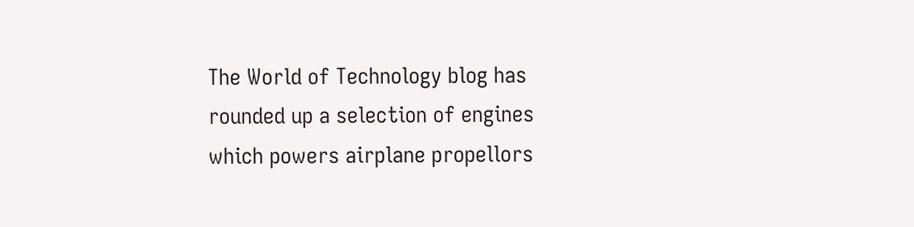The World of Technology blog has rounded up a selection of engines  which powers airplane propellors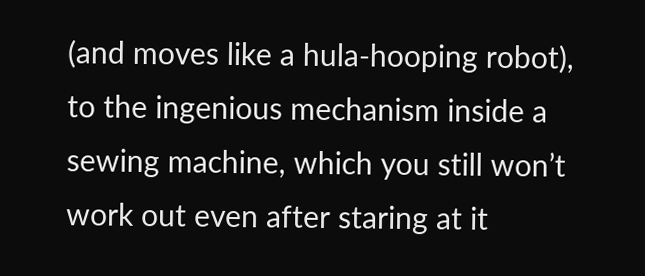(and moves like a hula-hooping robot), to the ingenious mechanism inside a sewing machine, which you still won’t work out even after staring at it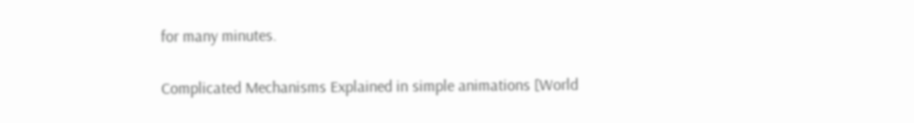for many minutes.

Complicated Mechanisms Explained in simple animations [World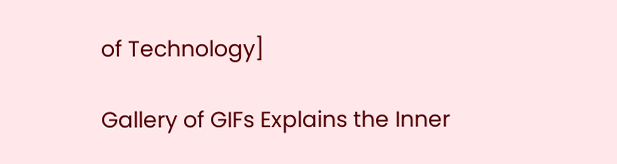of Technology]

Gallery of GIFs Explains the Inner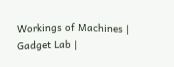Workings of Machines | Gadget Lab |